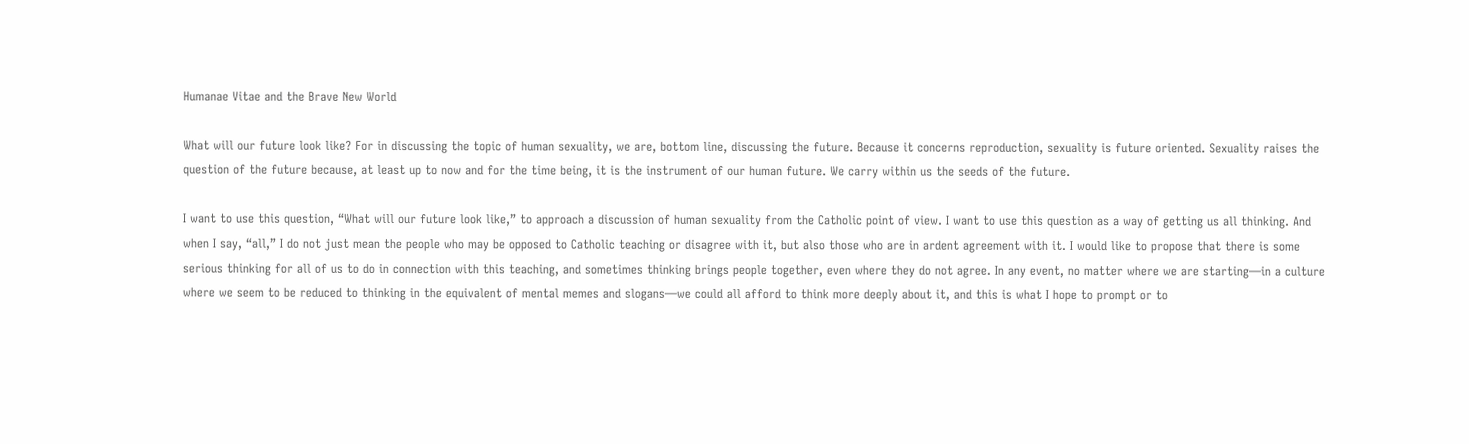Humanae Vitae and the Brave New World

What will our future look like? For in discussing the topic of human sexuality, we are, bottom line, discussing the future. Because it concerns reproduction, sexuality is future oriented. Sexuality raises the question of the future because, at least up to now and for the time being, it is the instrument of our human future. We carry within us the seeds of the future.

I want to use this question, “What will our future look like,” to approach a discussion of human sexuality from the Catholic point of view. I want to use this question as a way of getting us all thinking. And when I say, “all,” I do not just mean the people who may be opposed to Catholic teaching or disagree with it, but also those who are in ardent agreement with it. I would like to propose that there is some serious thinking for all of us to do in connection with this teaching, and sometimes thinking brings people together, even where they do not agree. In any event, no matter where we are starting—in a culture where we seem to be reduced to thinking in the equivalent of mental memes and slogans—we could all afford to think more deeply about it, and this is what I hope to prompt or to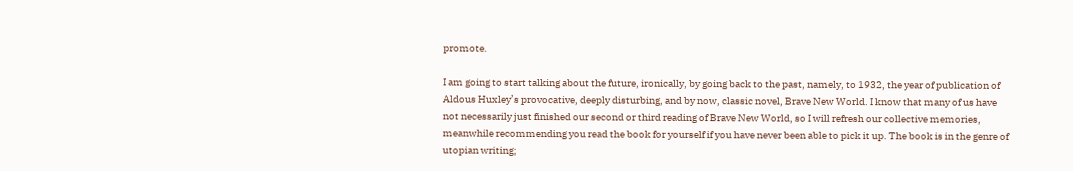promote.

I am going to start talking about the future, ironically, by going back to the past, namely, to 1932, the year of publication of Aldous Huxley’s provocative, deeply disturbing, and by now, classic novel, Brave New World. I know that many of us have not necessarily just finished our second or third reading of Brave New World, so I will refresh our collective memories, meanwhile recommending you read the book for yourself if you have never been able to pick it up. The book is in the genre of utopian writing;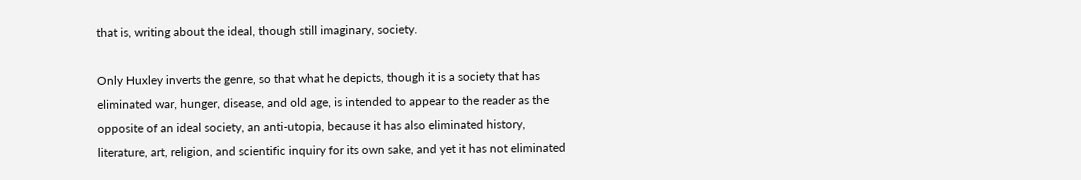that is, writing about the ideal, though still imaginary, society.

Only Huxley inverts the genre, so that what he depicts, though it is a society that has eliminated war, hunger, disease, and old age, is intended to appear to the reader as the opposite of an ideal society, an anti-utopia, because it has also eliminated history, literature, art, religion, and scientific inquiry for its own sake, and yet it has not eliminated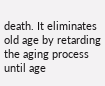death. It eliminates old age by retarding the aging process until age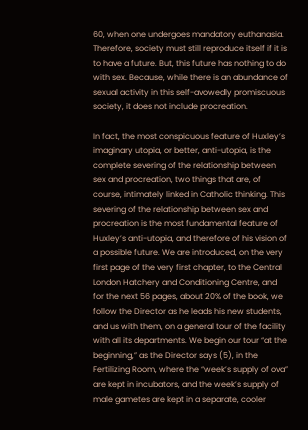60, when one undergoes mandatory euthanasia. Therefore, society must still reproduce itself if it is to have a future. But, this future has nothing to do with sex. Because, while there is an abundance of sexual activity in this self-avowedly promiscuous society, it does not include procreation.

In fact, the most conspicuous feature of Huxley’s imaginary utopia, or better, anti-utopia, is the complete severing of the relationship between sex and procreation, two things that are, of course, intimately linked in Catholic thinking. This severing of the relationship between sex and procreation is the most fundamental feature of Huxley’s anti-utopia, and therefore of his vision of a possible future. We are introduced, on the very first page of the very first chapter, to the Central London Hatchery and Conditioning Centre, and for the next 56 pages, about 20% of the book, we follow the Director as he leads his new students, and us with them, on a general tour of the facility with all its departments. We begin our tour “at the beginning,” as the Director says (5), in the Fertilizing Room, where the “week’s supply of ova” are kept in incubators, and the week’s supply of male gametes are kept in a separate, cooler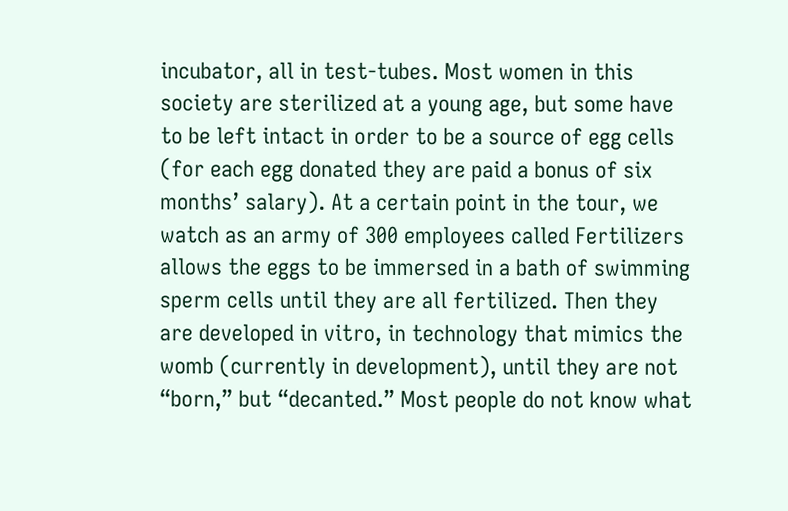incubator, all in test-tubes. Most women in this society are sterilized at a young age, but some have to be left intact in order to be a source of egg cells (for each egg donated they are paid a bonus of six months’ salary). At a certain point in the tour, we watch as an army of 300 employees called Fertilizers allows the eggs to be immersed in a bath of swimming sperm cells until they are all fertilized. Then they are developed in vitro, in technology that mimics the womb (currently in development), until they are not “born,” but “decanted.” Most people do not know what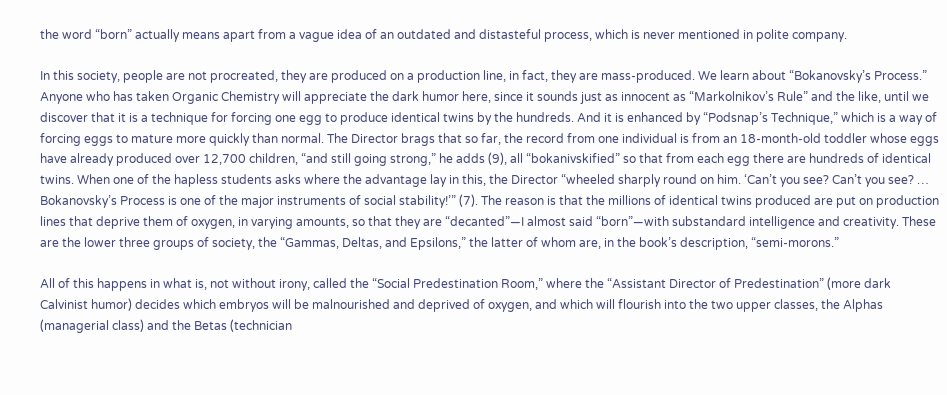the word “born” actually means apart from a vague idea of an outdated and distasteful process, which is never mentioned in polite company.

In this society, people are not procreated, they are produced on a production line, in fact, they are mass-produced. We learn about “Bokanovsky’s Process.” Anyone who has taken Organic Chemistry will appreciate the dark humor here, since it sounds just as innocent as “Markolnikov’s Rule” and the like, until we discover that it is a technique for forcing one egg to produce identical twins by the hundreds. And it is enhanced by “Podsnap’s Technique,” which is a way of forcing eggs to mature more quickly than normal. The Director brags that so far, the record from one individual is from an 18-month-old toddler whose eggs have already produced over 12,700 children, “and still going strong,” he adds (9), all “bokanivskified” so that from each egg there are hundreds of identical twins. When one of the hapless students asks where the advantage lay in this, the Director “wheeled sharply round on him. ‘Can’t you see? Can’t you see? … Bokanovsky’s Process is one of the major instruments of social stability!’” (7). The reason is that the millions of identical twins produced are put on production lines that deprive them of oxygen, in varying amounts, so that they are “decanted”—I almost said “born”—with substandard intelligence and creativity. These are the lower three groups of society, the “Gammas, Deltas, and Epsilons,” the latter of whom are, in the book’s description, “semi-morons.”

All of this happens in what is, not without irony, called the “Social Predestination Room,” where the “Assistant Director of Predestination” (more dark Calvinist humor) decides which embryos will be malnourished and deprived of oxygen, and which will flourish into the two upper classes, the Alphas (managerial class) and the Betas (technician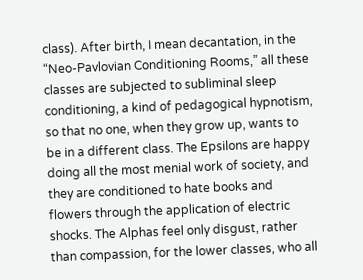class). After birth, I mean decantation, in the “Neo-Pavlovian Conditioning Rooms,” all these classes are subjected to subliminal sleep conditioning, a kind of pedagogical hypnotism, so that no one, when they grow up, wants to be in a different class. The Epsilons are happy doing all the most menial work of society, and they are conditioned to hate books and flowers through the application of electric shocks. The Alphas feel only disgust, rather than compassion, for the lower classes, who all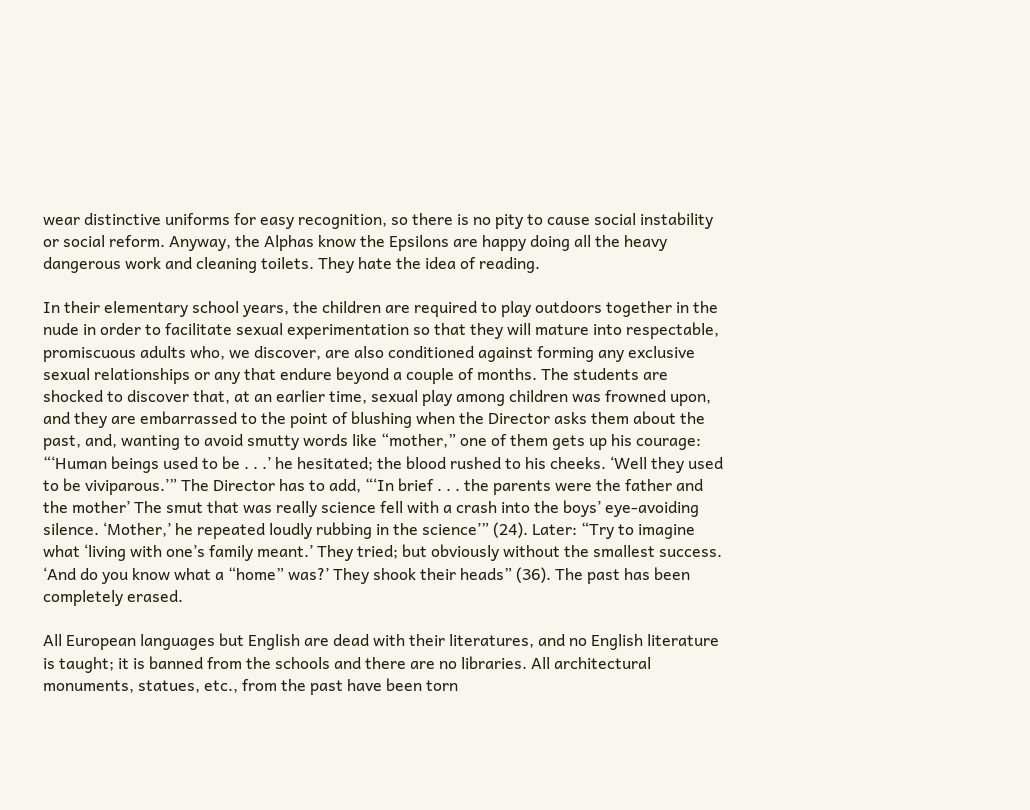wear distinctive uniforms for easy recognition, so there is no pity to cause social instability or social reform. Anyway, the Alphas know the Epsilons are happy doing all the heavy dangerous work and cleaning toilets. They hate the idea of reading.

In their elementary school years, the children are required to play outdoors together in the nude in order to facilitate sexual experimentation so that they will mature into respectable, promiscuous adults who, we discover, are also conditioned against forming any exclusive sexual relationships or any that endure beyond a couple of months. The students are shocked to discover that, at an earlier time, sexual play among children was frowned upon, and they are embarrassed to the point of blushing when the Director asks them about the past, and, wanting to avoid smutty words like “mother,” one of them gets up his courage: “‘Human beings used to be . . .’ he hesitated; the blood rushed to his cheeks. ‘Well they used to be viviparous.’” The Director has to add, “‘In brief . . . the parents were the father and the mother’ The smut that was really science fell with a crash into the boys’ eye-avoiding silence. ‘Mother,’ he repeated loudly rubbing in the science’” (24). Later: “Try to imagine what ‘living with one’s family meant.’ They tried; but obviously without the smallest success. ‘And do you know what a “home” was?’ They shook their heads” (36). The past has been completely erased.

All European languages but English are dead with their literatures, and no English literature is taught; it is banned from the schools and there are no libraries. All architectural monuments, statues, etc., from the past have been torn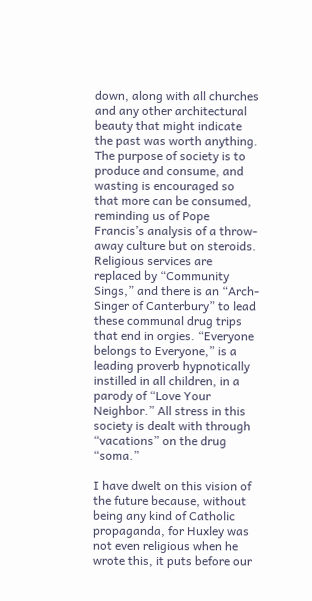down, along with all churches and any other architectural beauty that might indicate the past was worth anything. The purpose of society is to produce and consume, and wasting is encouraged so that more can be consumed, reminding us of Pope Francis’s analysis of a throw-away culture but on steroids. Religious services are replaced by “Community Sings,” and there is an “Arch-Singer of Canterbury” to lead these communal drug trips that end in orgies. “Everyone belongs to Everyone,” is a leading proverb hypnotically instilled in all children, in a parody of “Love Your Neighbor.” All stress in this society is dealt with through “vacations” on the drug “soma.”

I have dwelt on this vision of the future because, without being any kind of Catholic propaganda, for Huxley was not even religious when he wrote this, it puts before our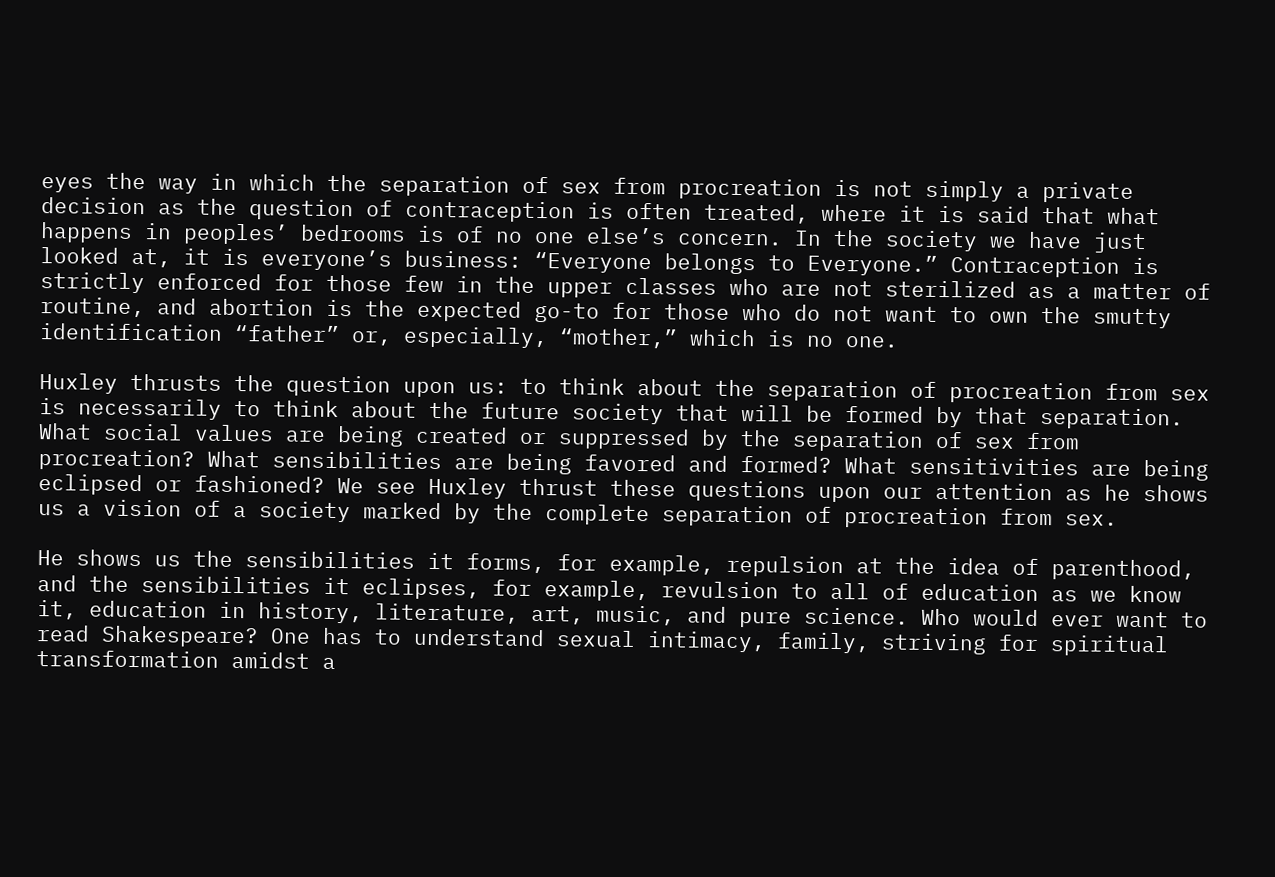eyes the way in which the separation of sex from procreation is not simply a private decision as the question of contraception is often treated, where it is said that what happens in peoples’ bedrooms is of no one else’s concern. In the society we have just looked at, it is everyone’s business: “Everyone belongs to Everyone.” Contraception is strictly enforced for those few in the upper classes who are not sterilized as a matter of routine, and abortion is the expected go-to for those who do not want to own the smutty identification “father” or, especially, “mother,” which is no one.

Huxley thrusts the question upon us: to think about the separation of procreation from sex is necessarily to think about the future society that will be formed by that separation. What social values are being created or suppressed by the separation of sex from procreation? What sensibilities are being favored and formed? What sensitivities are being eclipsed or fashioned? We see Huxley thrust these questions upon our attention as he shows us a vision of a society marked by the complete separation of procreation from sex.

He shows us the sensibilities it forms, for example, repulsion at the idea of parenthood, and the sensibilities it eclipses, for example, revulsion to all of education as we know it, education in history, literature, art, music, and pure science. Who would ever want to read Shakespeare? One has to understand sexual intimacy, family, striving for spiritual transformation amidst a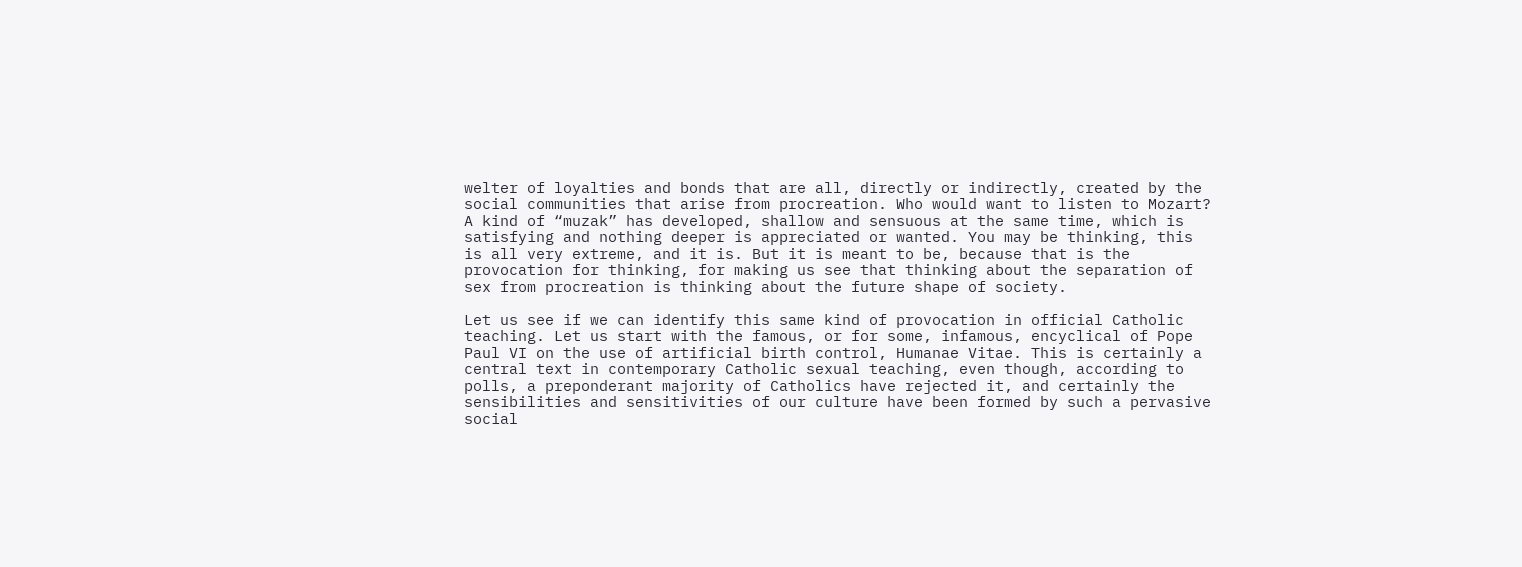welter of loyalties and bonds that are all, directly or indirectly, created by the social communities that arise from procreation. Who would want to listen to Mozart? A kind of “muzak” has developed, shallow and sensuous at the same time, which is satisfying and nothing deeper is appreciated or wanted. You may be thinking, this is all very extreme, and it is. But it is meant to be, because that is the provocation for thinking, for making us see that thinking about the separation of sex from procreation is thinking about the future shape of society.

Let us see if we can identify this same kind of provocation in official Catholic teaching. Let us start with the famous, or for some, infamous, encyclical of Pope Paul VI on the use of artificial birth control, Humanae Vitae. This is certainly a central text in contemporary Catholic sexual teaching, even though, according to polls, a preponderant majority of Catholics have rejected it, and certainly the sensibilities and sensitivities of our culture have been formed by such a pervasive social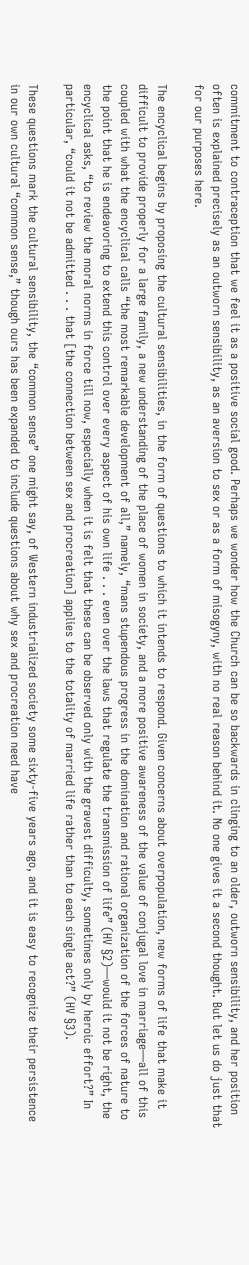commitment to contraception that we feel it as a positive social good. Perhaps we wonder how the Church can be so backwards in clinging to an older, outworn sensibility, and her position often is explained precisely as an outworn sensibility, as an aversion to sex or as a form of misogyny, with no real reason behind it. No one gives it a second thought. But let us do just that for our purposes here.

The encyclical begins by proposing the cultural sensibilities, in the form of questions to which it intends to respond. Given concerns about overpopulation, new forms of life that make it difficult to provide properly for a large family, a new understanding of the place of women in society, and a more positive awareness of the value of conjugal love in marriage—all of this coupled with what the encyclical calls “the most remarkable development of all,” namely, “mans stupendous progress in the domination and rational organization of the forces of nature to the point that he is endeavoring to extend this control over every aspect of his own life . . . even over the laws that regulate the transmission of life” (HV §2)—would it not be right, the encyclical asks, “to review the moral norms in force till now, especially when it is felt that these can be observed only with the gravest difficulty, sometimes only by heroic effort?” In particular, “could it not be admitted . . . that [the connection between sex and procreation] applies to the totality of married life rather than to each single act?” (HV §3).

These questions mark the cultural sensibility, the “common sense” one might say, of Western industrialized society some sixty-five years ago, and it is easy to recognize their persistence in our own cultural “common sense,” though ours has been expanded to include questions about why sex and procreation need have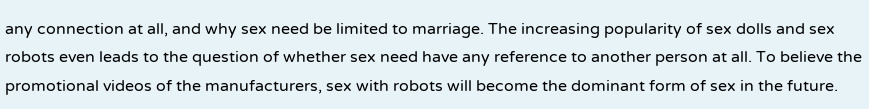any connection at all, and why sex need be limited to marriage. The increasing popularity of sex dolls and sex robots even leads to the question of whether sex need have any reference to another person at all. To believe the promotional videos of the manufacturers, sex with robots will become the dominant form of sex in the future.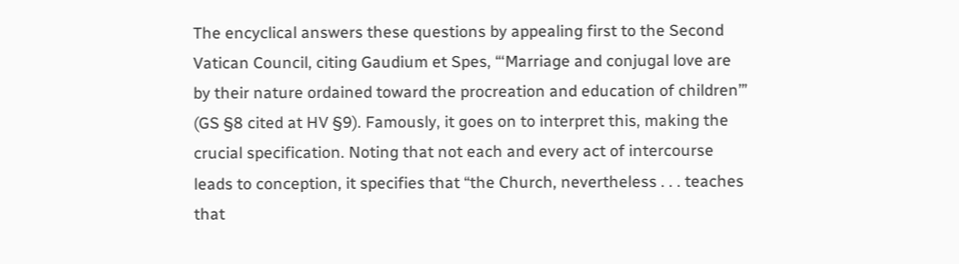The encyclical answers these questions by appealing first to the Second Vatican Council, citing Gaudium et Spes, “‘Marriage and conjugal love are by their nature ordained toward the procreation and education of children’” (GS §8 cited at HV §9). Famously, it goes on to interpret this, making the crucial specification. Noting that not each and every act of intercourse leads to conception, it specifies that “the Church, nevertheless . . . teaches that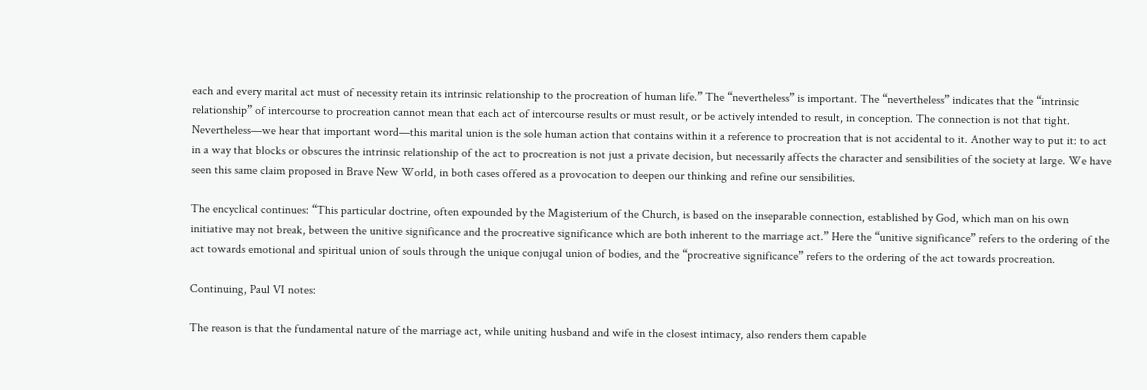each and every marital act must of necessity retain its intrinsic relationship to the procreation of human life.” The “nevertheless” is important. The “nevertheless” indicates that the “intrinsic relationship” of intercourse to procreation cannot mean that each act of intercourse results or must result, or be actively intended to result, in conception. The connection is not that tight. Nevertheless—we hear that important word—this marital union is the sole human action that contains within it a reference to procreation that is not accidental to it. Another way to put it: to act in a way that blocks or obscures the intrinsic relationship of the act to procreation is not just a private decision, but necessarily affects the character and sensibilities of the society at large. We have seen this same claim proposed in Brave New World, in both cases offered as a provocation to deepen our thinking and refine our sensibilities.

The encyclical continues: “This particular doctrine, often expounded by the Magisterium of the Church, is based on the inseparable connection, established by God, which man on his own initiative may not break, between the unitive significance and the procreative significance which are both inherent to the marriage act.” Here the “unitive significance” refers to the ordering of the act towards emotional and spiritual union of souls through the unique conjugal union of bodies, and the “procreative significance” refers to the ordering of the act towards procreation.

Continuing, Paul VI notes:

The reason is that the fundamental nature of the marriage act, while uniting husband and wife in the closest intimacy, also renders them capable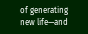of generating new life—and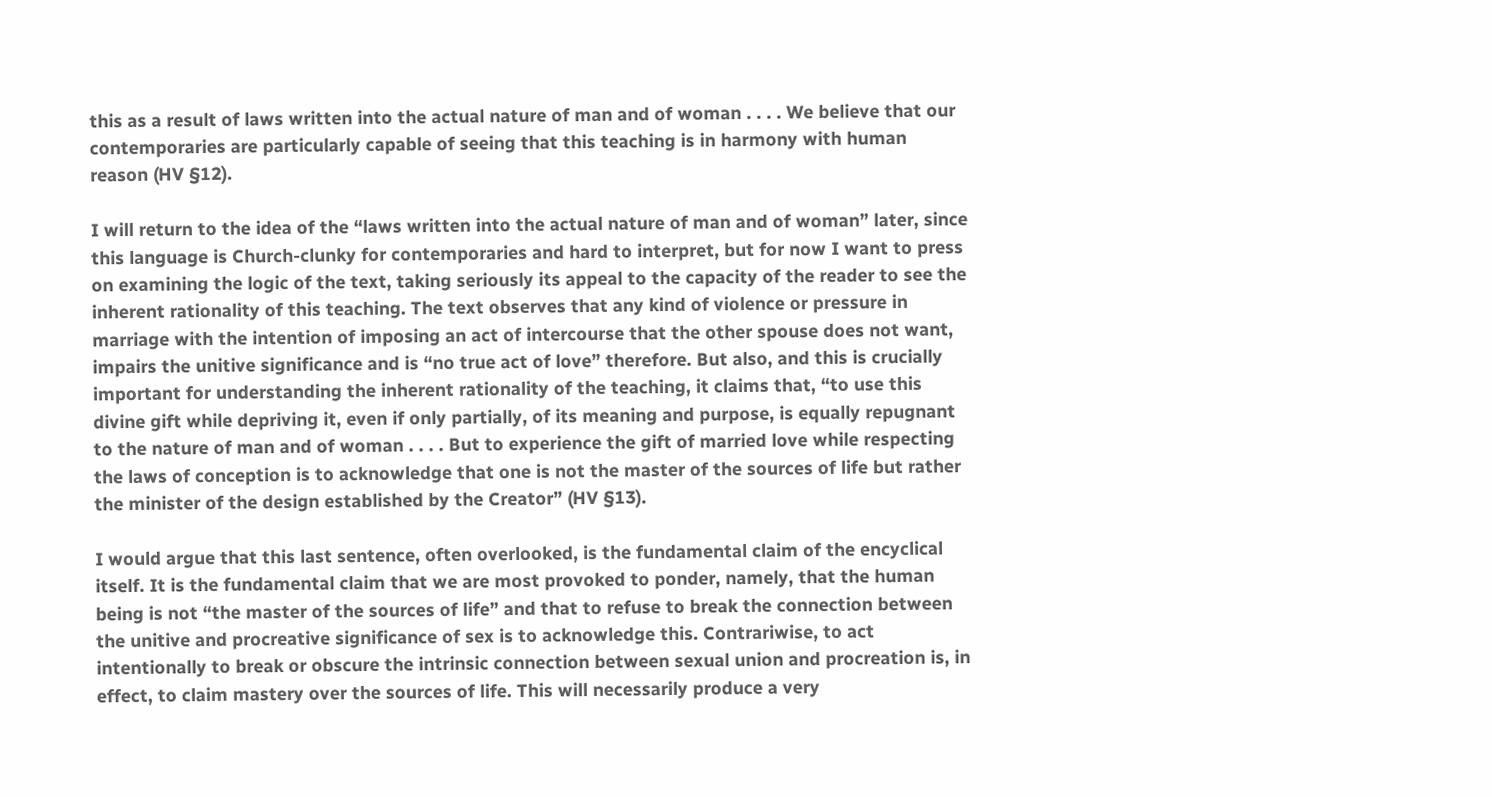this as a result of laws written into the actual nature of man and of woman . . . . We believe that our contemporaries are particularly capable of seeing that this teaching is in harmony with human reason (HV §12).

I will return to the idea of the “laws written into the actual nature of man and of woman” later, since this language is Church-clunky for contemporaries and hard to interpret, but for now I want to press on examining the logic of the text, taking seriously its appeal to the capacity of the reader to see the inherent rationality of this teaching. The text observes that any kind of violence or pressure in marriage with the intention of imposing an act of intercourse that the other spouse does not want, impairs the unitive significance and is “no true act of love” therefore. But also, and this is crucially important for understanding the inherent rationality of the teaching, it claims that, “to use this divine gift while depriving it, even if only partially, of its meaning and purpose, is equally repugnant to the nature of man and of woman . . . . But to experience the gift of married love while respecting the laws of conception is to acknowledge that one is not the master of the sources of life but rather the minister of the design established by the Creator” (HV §13).

I would argue that this last sentence, often overlooked, is the fundamental claim of the encyclical itself. It is the fundamental claim that we are most provoked to ponder, namely, that the human being is not “the master of the sources of life” and that to refuse to break the connection between the unitive and procreative significance of sex is to acknowledge this. Contrariwise, to act intentionally to break or obscure the intrinsic connection between sexual union and procreation is, in effect, to claim mastery over the sources of life. This will necessarily produce a very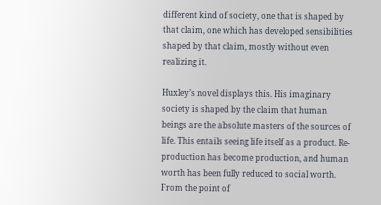different kind of society, one that is shaped by that claim, one which has developed sensibilities shaped by that claim, mostly without even realizing it.

Huxley’s novel displays this. His imaginary society is shaped by the claim that human beings are the absolute masters of the sources of life. This entails seeing life itself as a product. Re-production has become production, and human worth has been fully reduced to social worth. From the point of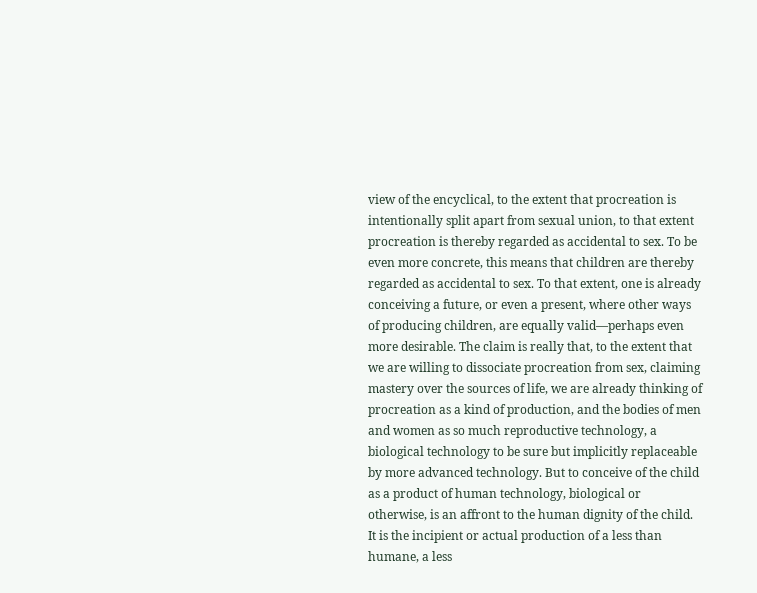view of the encyclical, to the extent that procreation is intentionally split apart from sexual union, to that extent procreation is thereby regarded as accidental to sex. To be even more concrete, this means that children are thereby regarded as accidental to sex. To that extent, one is already conceiving a future, or even a present, where other ways of producing children, are equally valid—perhaps even more desirable. The claim is really that, to the extent that we are willing to dissociate procreation from sex, claiming mastery over the sources of life, we are already thinking of procreation as a kind of production, and the bodies of men and women as so much reproductive technology, a biological technology to be sure but implicitly replaceable by more advanced technology. But to conceive of the child as a product of human technology, biological or otherwise, is an affront to the human dignity of the child. It is the incipient or actual production of a less than humane, a less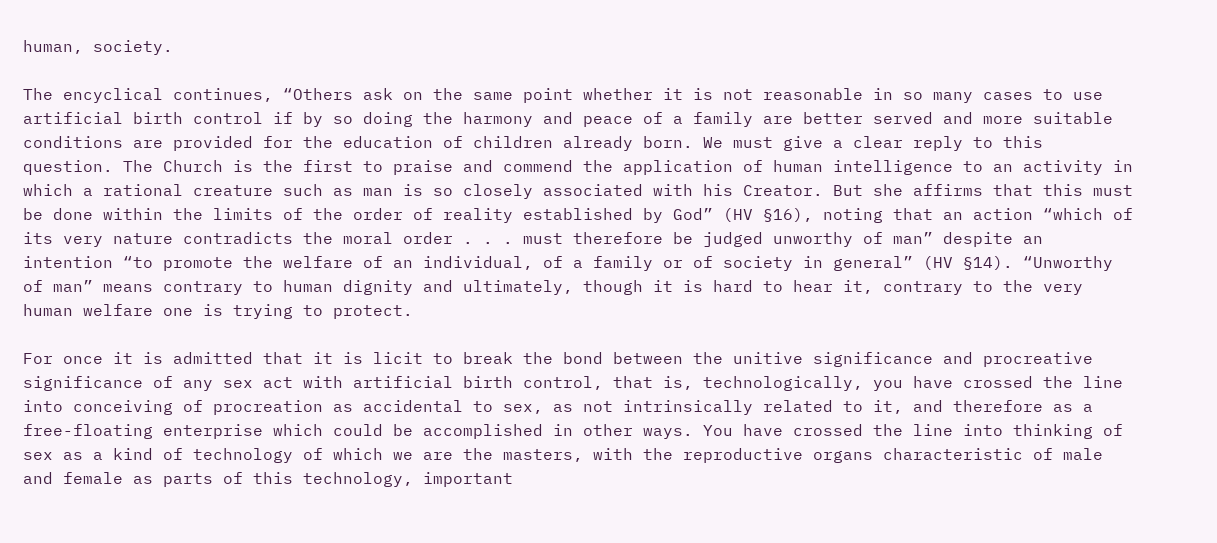human, society.

The encyclical continues, “Others ask on the same point whether it is not reasonable in so many cases to use artificial birth control if by so doing the harmony and peace of a family are better served and more suitable conditions are provided for the education of children already born. We must give a clear reply to this question. The Church is the first to praise and commend the application of human intelligence to an activity in which a rational creature such as man is so closely associated with his Creator. But she affirms that this must be done within the limits of the order of reality established by God” (HV §16), noting that an action “which of its very nature contradicts the moral order . . . must therefore be judged unworthy of man” despite an intention “to promote the welfare of an individual, of a family or of society in general” (HV §14). “Unworthy of man” means contrary to human dignity and ultimately, though it is hard to hear it, contrary to the very human welfare one is trying to protect.

For once it is admitted that it is licit to break the bond between the unitive significance and procreative significance of any sex act with artificial birth control, that is, technologically, you have crossed the line into conceiving of procreation as accidental to sex, as not intrinsically related to it, and therefore as a free-floating enterprise which could be accomplished in other ways. You have crossed the line into thinking of sex as a kind of technology of which we are the masters, with the reproductive organs characteristic of male and female as parts of this technology, important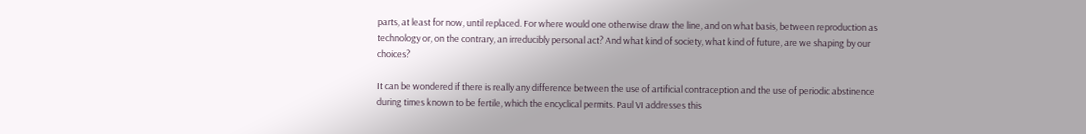parts, at least for now, until replaced. For where would one otherwise draw the line, and on what basis, between reproduction as technology or, on the contrary, an irreducibly personal act? And what kind of society, what kind of future, are we shaping by our choices?

It can be wondered if there is really any difference between the use of artificial contraception and the use of periodic abstinence during times known to be fertile, which the encyclical permits. Paul VI addresses this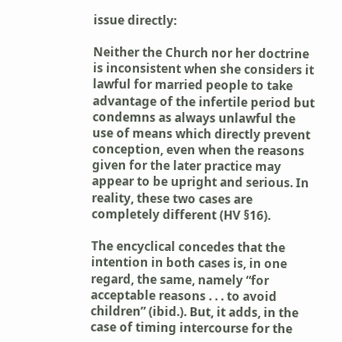issue directly:

Neither the Church nor her doctrine is inconsistent when she considers it lawful for married people to take advantage of the infertile period but condemns as always unlawful the use of means which directly prevent conception, even when the reasons given for the later practice may appear to be upright and serious. In reality, these two cases are completely different (HV §16).

The encyclical concedes that the intention in both cases is, in one regard, the same, namely “for acceptable reasons . . . to avoid children” (ibid.). But, it adds, in the case of timing intercourse for the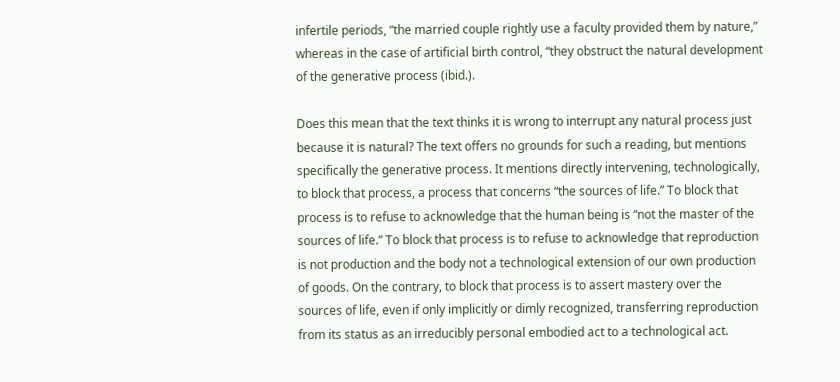infertile periods, “the married couple rightly use a faculty provided them by nature,” whereas in the case of artificial birth control, “they obstruct the natural development of the generative process (ibid.).

Does this mean that the text thinks it is wrong to interrupt any natural process just because it is natural? The text offers no grounds for such a reading, but mentions specifically the generative process. It mentions directly intervening, technologically, to block that process, a process that concerns “the sources of life.” To block that process is to refuse to acknowledge that the human being is “not the master of the sources of life.” To block that process is to refuse to acknowledge that reproduction is not production and the body not a technological extension of our own production of goods. On the contrary, to block that process is to assert mastery over the sources of life, even if only implicitly or dimly recognized, transferring reproduction from its status as an irreducibly personal embodied act to a technological act.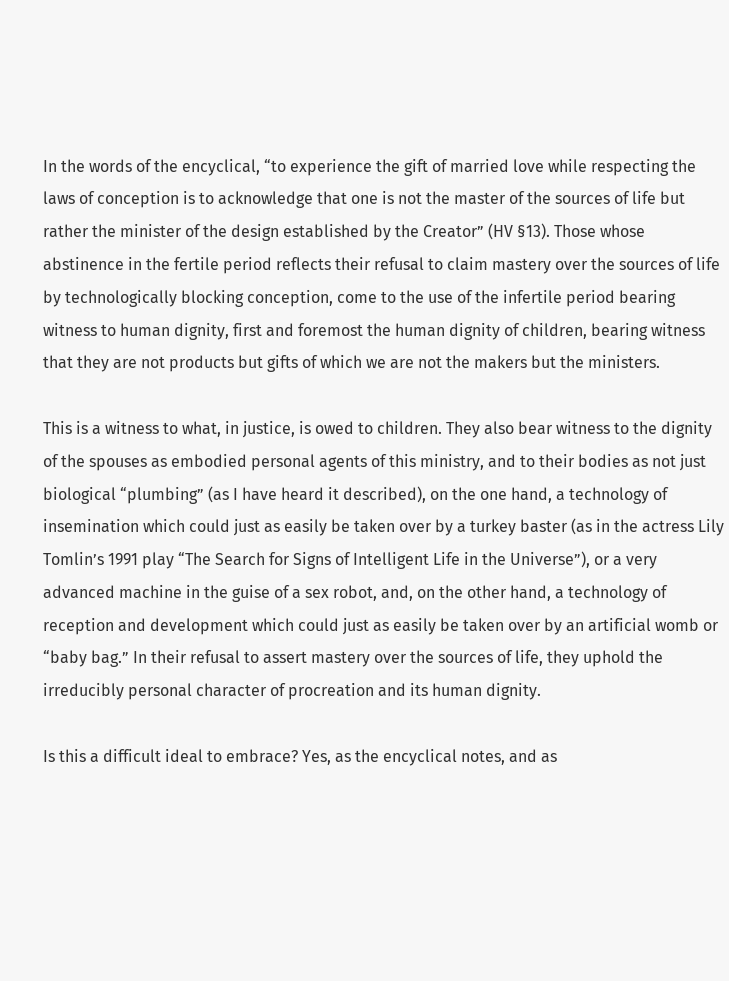In the words of the encyclical, “to experience the gift of married love while respecting the laws of conception is to acknowledge that one is not the master of the sources of life but rather the minister of the design established by the Creator” (HV §13). Those whose abstinence in the fertile period reflects their refusal to claim mastery over the sources of life by technologically blocking conception, come to the use of the infertile period bearing witness to human dignity, first and foremost the human dignity of children, bearing witness that they are not products but gifts of which we are not the makers but the ministers.

This is a witness to what, in justice, is owed to children. They also bear witness to the dignity of the spouses as embodied personal agents of this ministry, and to their bodies as not just biological “plumbing” (as I have heard it described), on the one hand, a technology of insemination which could just as easily be taken over by a turkey baster (as in the actress Lily Tomlin’s 1991 play “The Search for Signs of Intelligent Life in the Universe”), or a very advanced machine in the guise of a sex robot, and, on the other hand, a technology of reception and development which could just as easily be taken over by an artificial womb or “baby bag.” In their refusal to assert mastery over the sources of life, they uphold the irreducibly personal character of procreation and its human dignity.

Is this a difficult ideal to embrace? Yes, as the encyclical notes, and as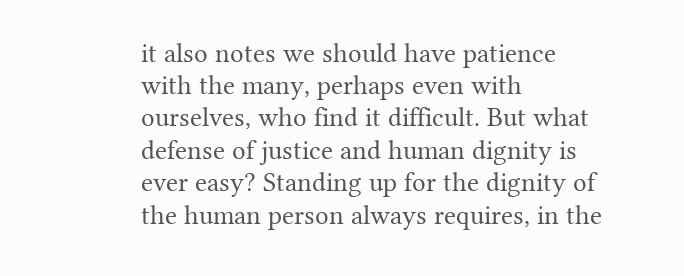it also notes we should have patience with the many, perhaps even with ourselves, who find it difficult. But what defense of justice and human dignity is ever easy? Standing up for the dignity of the human person always requires, in the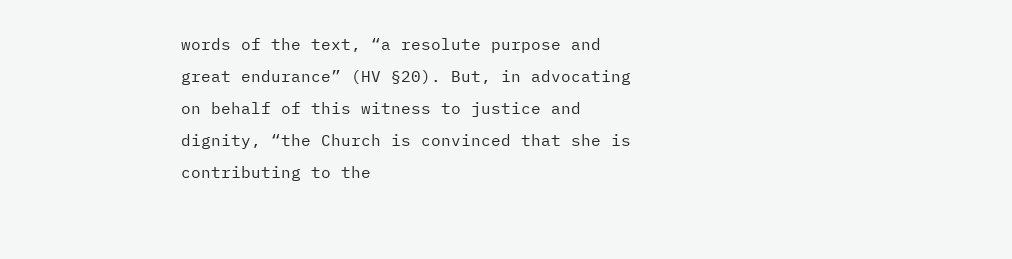words of the text, “a resolute purpose and great endurance” (HV §20). But, in advocating on behalf of this witness to justice and dignity, “the Church is convinced that she is contributing to the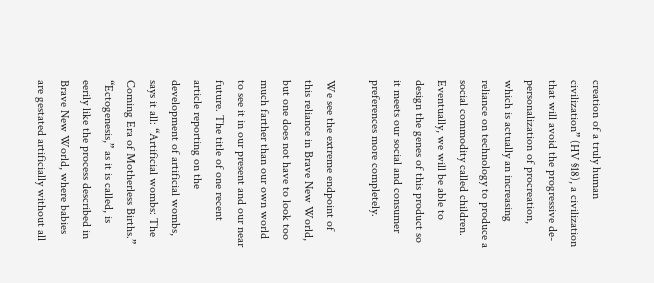creation of a truly human civilization” (HV §18), a civilization that will avoid the progressive de-personalization of procreation, which is actually an increasing reliance on technology to produce a social commodity called children. Eventually, we will be able to design the genes of this product so it meets our social and consumer preferences more completely.

We see the extreme endpoint of this reliance in Brave New World, but one does not have to look too much farther than our own world to see it in our present and our near future. The title of one recent article reporting on the development of artificial wombs, says it all: “Artificial wombs: The Coming Era of Motherless Births.” “Ectogenesis,” as it is called, is eerily like the process described in Brave New World, where babies are gestated artificially without all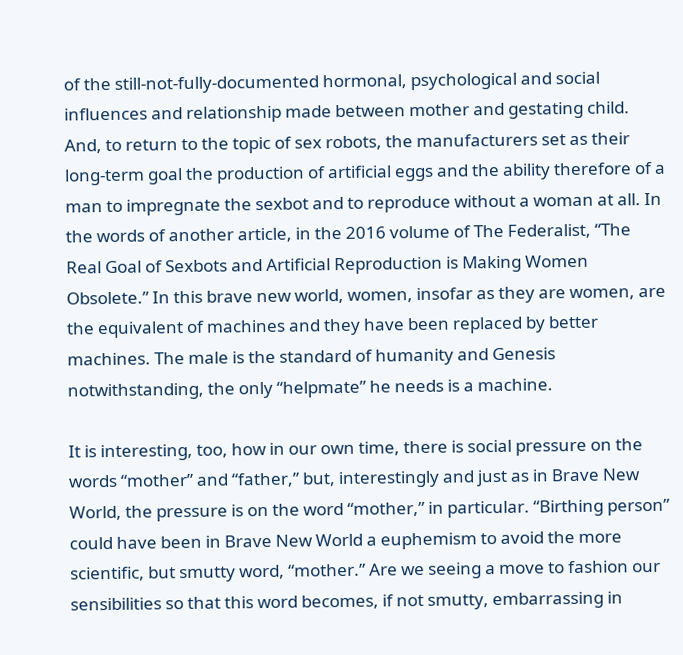of the still-not-fully-documented hormonal, psychological and social influences and relationship made between mother and gestating child. And, to return to the topic of sex robots, the manufacturers set as their long-term goal the production of artificial eggs and the ability therefore of a man to impregnate the sexbot and to reproduce without a woman at all. In the words of another article, in the 2016 volume of The Federalist, “The Real Goal of Sexbots and Artificial Reproduction is Making Women Obsolete.” In this brave new world, women, insofar as they are women, are the equivalent of machines and they have been replaced by better machines. The male is the standard of humanity and Genesis notwithstanding, the only “helpmate” he needs is a machine.

It is interesting, too, how in our own time, there is social pressure on the words “mother” and “father,” but, interestingly and just as in Brave New World, the pressure is on the word “mother,” in particular. “Birthing person” could have been in Brave New World a euphemism to avoid the more scientific, but smutty word, “mother.” Are we seeing a move to fashion our sensibilities so that this word becomes, if not smutty, embarrassing in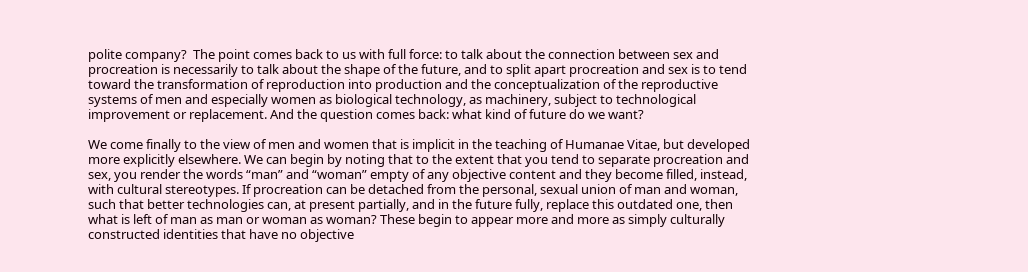polite company?  The point comes back to us with full force: to talk about the connection between sex and procreation is necessarily to talk about the shape of the future, and to split apart procreation and sex is to tend toward the transformation of reproduction into production and the conceptualization of the reproductive systems of men and especially women as biological technology, as machinery, subject to technological improvement or replacement. And the question comes back: what kind of future do we want?

We come finally to the view of men and women that is implicit in the teaching of Humanae Vitae, but developed more explicitly elsewhere. We can begin by noting that to the extent that you tend to separate procreation and sex, you render the words “man” and “woman” empty of any objective content and they become filled, instead, with cultural stereotypes. If procreation can be detached from the personal, sexual union of man and woman, such that better technologies can, at present partially, and in the future fully, replace this outdated one, then what is left of man as man or woman as woman? These begin to appear more and more as simply culturally constructed identities that have no objective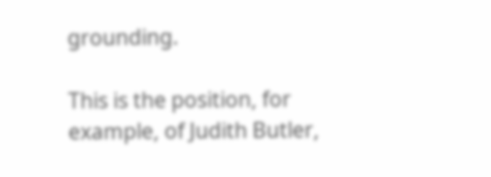grounding.

This is the position, for example, of Judith Butler,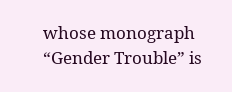whose monograph “Gender Trouble” is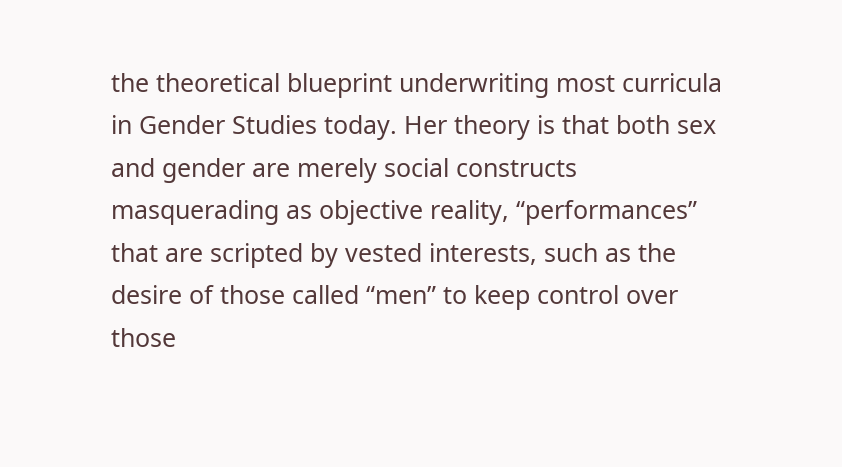the theoretical blueprint underwriting most curricula in Gender Studies today. Her theory is that both sex and gender are merely social constructs masquerading as objective reality, “performances” that are scripted by vested interests, such as the desire of those called “men” to keep control over those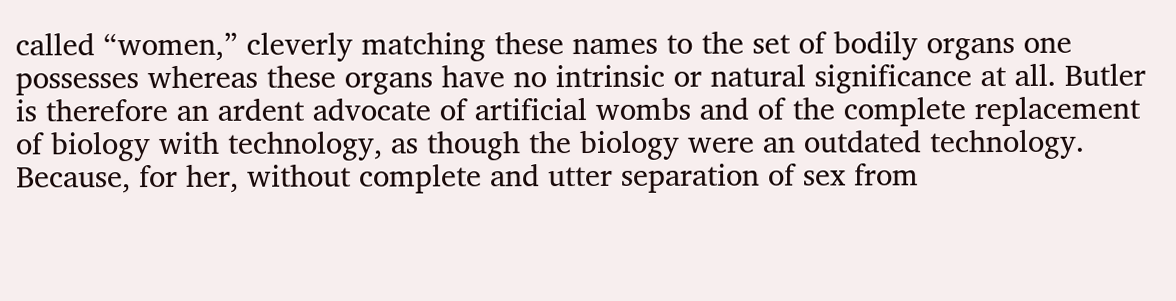called “women,” cleverly matching these names to the set of bodily organs one possesses whereas these organs have no intrinsic or natural significance at all. Butler is therefore an ardent advocate of artificial wombs and of the complete replacement of biology with technology, as though the biology were an outdated technology. Because, for her, without complete and utter separation of sex from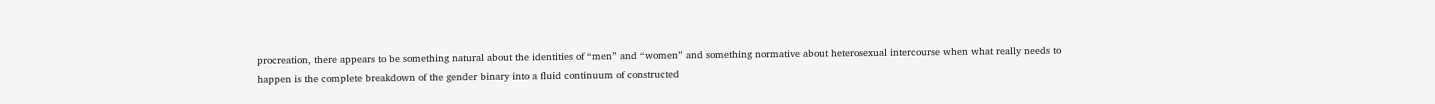procreation, there appears to be something natural about the identities of “men” and “women” and something normative about heterosexual intercourse when what really needs to happen is the complete breakdown of the gender binary into a fluid continuum of constructed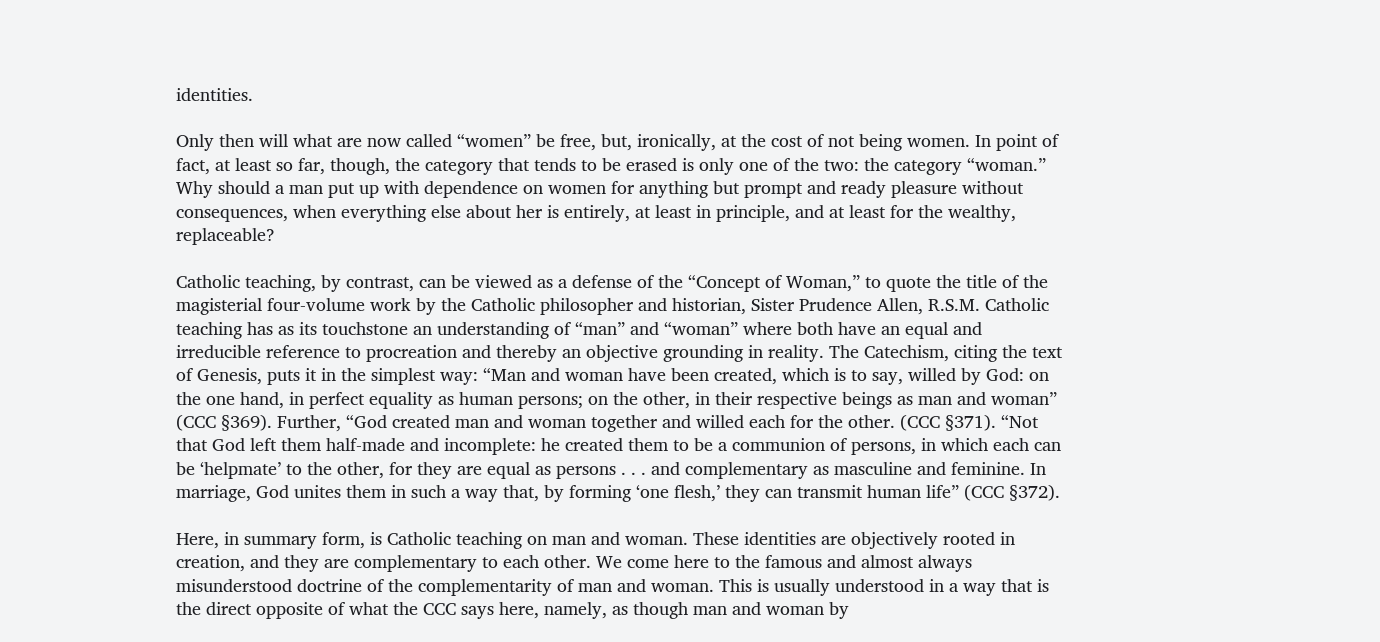identities.

Only then will what are now called “women” be free, but, ironically, at the cost of not being women. In point of fact, at least so far, though, the category that tends to be erased is only one of the two: the category “woman.” Why should a man put up with dependence on women for anything but prompt and ready pleasure without consequences, when everything else about her is entirely, at least in principle, and at least for the wealthy, replaceable?

Catholic teaching, by contrast, can be viewed as a defense of the “Concept of Woman,” to quote the title of the magisterial four-volume work by the Catholic philosopher and historian, Sister Prudence Allen, R.S.M. Catholic teaching has as its touchstone an understanding of “man” and “woman” where both have an equal and irreducible reference to procreation and thereby an objective grounding in reality. The Catechism, citing the text of Genesis, puts it in the simplest way: “Man and woman have been created, which is to say, willed by God: on the one hand, in perfect equality as human persons; on the other, in their respective beings as man and woman” (CCC §369). Further, “God created man and woman together and willed each for the other. (CCC §371). “Not that God left them half-made and incomplete: he created them to be a communion of persons, in which each can be ‘helpmate’ to the other, for they are equal as persons . . . and complementary as masculine and feminine. In marriage, God unites them in such a way that, by forming ‘one flesh,’ they can transmit human life” (CCC §372).

Here, in summary form, is Catholic teaching on man and woman. These identities are objectively rooted in creation, and they are complementary to each other. We come here to the famous and almost always misunderstood doctrine of the complementarity of man and woman. This is usually understood in a way that is the direct opposite of what the CCC says here, namely, as though man and woman by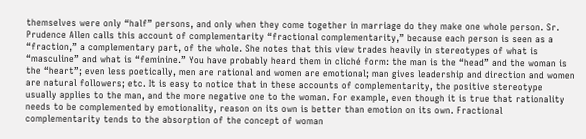themselves were only “half” persons, and only when they come together in marriage do they make one whole person. Sr. Prudence Allen calls this account of complementarity “fractional complementarity,” because each person is seen as a “fraction,” a complementary part, of the whole. She notes that this view trades heavily in stereotypes of what is “masculine” and what is “feminine.” You have probably heard them in cliché form: the man is the “head” and the woman is the “heart”; even less poetically, men are rational and women are emotional; man gives leadership and direction and women are natural followers; etc. It is easy to notice that in these accounts of complementarity, the positive stereotype usually applies to the man, and the more negative one to the woman. For example, even though it is true that rationality needs to be complemented by emotionality, reason on its own is better than emotion on its own. Fractional complementarity tends to the absorption of the concept of woman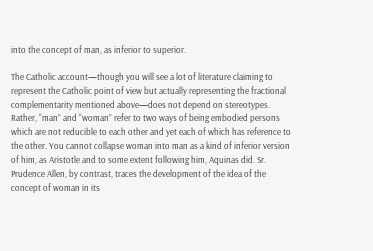into the concept of man, as inferior to superior.

The Catholic account—though you will see a lot of literature claiming to represent the Catholic point of view but actually representing the fractional complementarity mentioned above—does not depend on stereotypes. Rather, “man” and “woman” refer to two ways of being embodied persons which are not reducible to each other and yet each of which has reference to the other. You cannot collapse woman into man as a kind of inferior version of him, as Aristotle and to some extent following him, Aquinas did. Sr. Prudence Allen, by contrast, traces the development of the idea of the concept of woman in its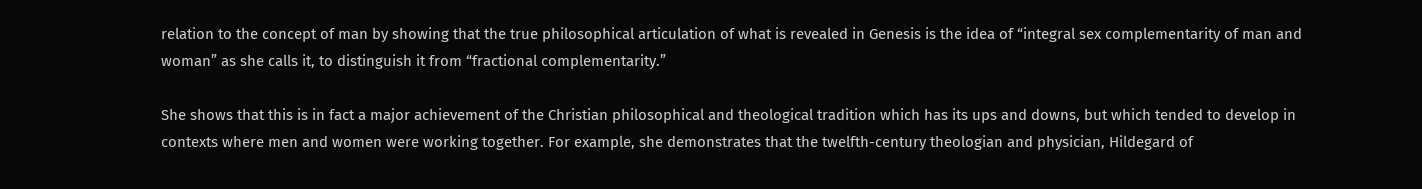relation to the concept of man by showing that the true philosophical articulation of what is revealed in Genesis is the idea of “integral sex complementarity of man and woman” as she calls it, to distinguish it from “fractional complementarity.”

She shows that this is in fact a major achievement of the Christian philosophical and theological tradition which has its ups and downs, but which tended to develop in contexts where men and women were working together. For example, she demonstrates that the twelfth-century theologian and physician, Hildegard of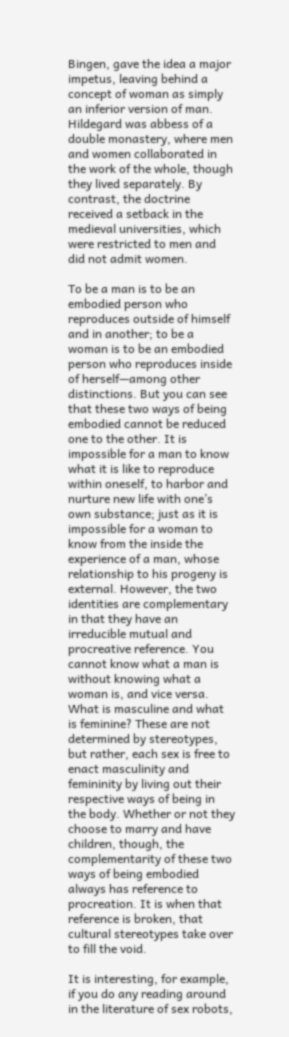Bingen, gave the idea a major impetus, leaving behind a concept of woman as simply an inferior version of man. Hildegard was abbess of a double monastery, where men and women collaborated in the work of the whole, though they lived separately. By contrast, the doctrine received a setback in the medieval universities, which were restricted to men and did not admit women.

To be a man is to be an embodied person who reproduces outside of himself and in another; to be a woman is to be an embodied person who reproduces inside of herself—among other distinctions. But you can see that these two ways of being embodied cannot be reduced one to the other. It is impossible for a man to know what it is like to reproduce within oneself, to harbor and nurture new life with one’s own substance; just as it is impossible for a woman to know from the inside the experience of a man, whose relationship to his progeny is external. However, the two identities are complementary in that they have an irreducible mutual and procreative reference. You cannot know what a man is without knowing what a woman is, and vice versa. What is masculine and what is feminine? These are not determined by stereotypes, but rather, each sex is free to enact masculinity and femininity by living out their respective ways of being in the body. Whether or not they choose to marry and have children, though, the complementarity of these two ways of being embodied always has reference to procreation. It is when that reference is broken, that cultural stereotypes take over to fill the void.

It is interesting, for example, if you do any reading around in the literature of sex robots,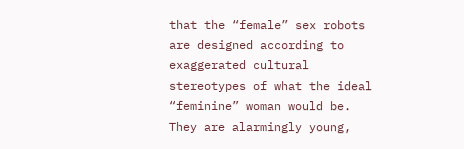that the “female” sex robots are designed according to exaggerated cultural stereotypes of what the ideal “feminine” woman would be. They are alarmingly young,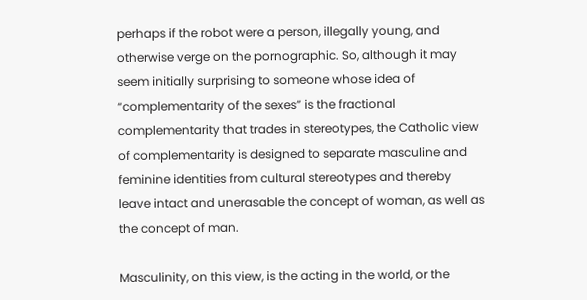perhaps if the robot were a person, illegally young, and otherwise verge on the pornographic. So, although it may seem initially surprising to someone whose idea of “complementarity of the sexes” is the fractional complementarity that trades in stereotypes, the Catholic view of complementarity is designed to separate masculine and feminine identities from cultural stereotypes and thereby leave intact and unerasable the concept of woman, as well as the concept of man.

Masculinity, on this view, is the acting in the world, or the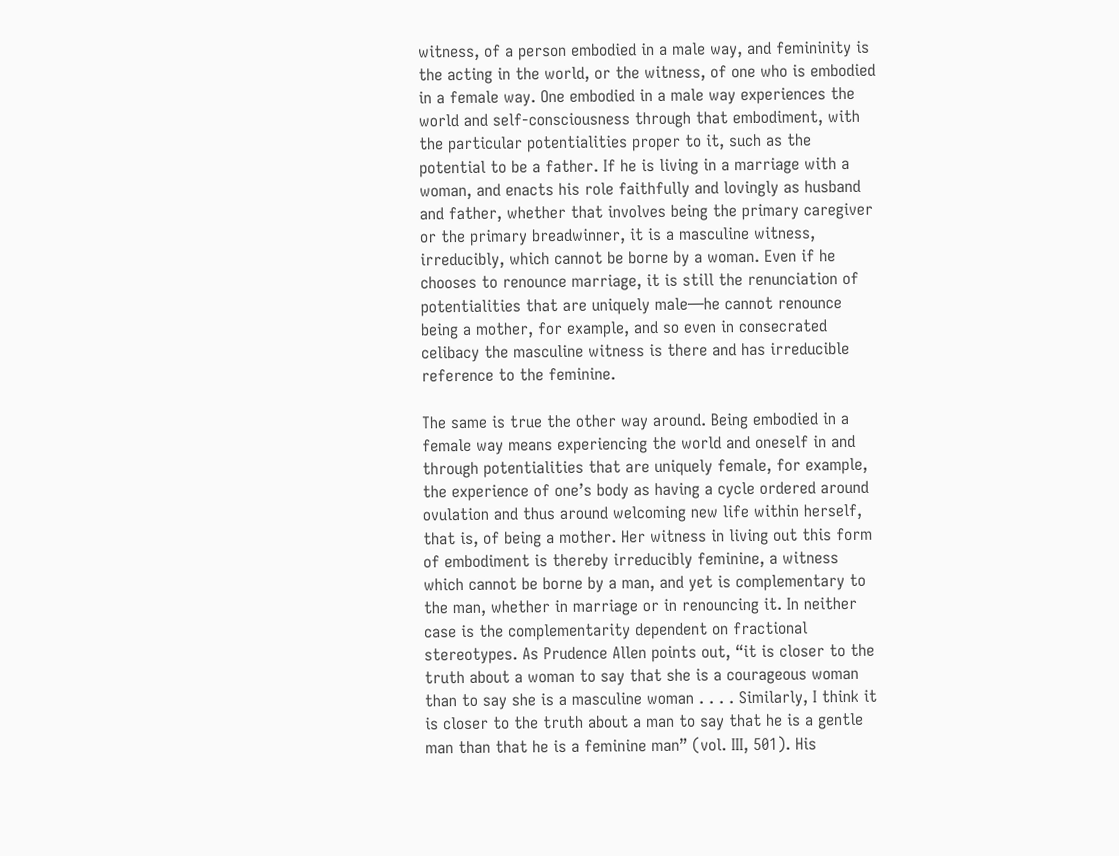witness, of a person embodied in a male way, and femininity is the acting in the world, or the witness, of one who is embodied in a female way. One embodied in a male way experiences the world and self-consciousness through that embodiment, with the particular potentialities proper to it, such as the potential to be a father. If he is living in a marriage with a woman, and enacts his role faithfully and lovingly as husband and father, whether that involves being the primary caregiver or the primary breadwinner, it is a masculine witness, irreducibly, which cannot be borne by a woman. Even if he chooses to renounce marriage, it is still the renunciation of potentialities that are uniquely male—he cannot renounce being a mother, for example, and so even in consecrated celibacy the masculine witness is there and has irreducible reference to the feminine.

The same is true the other way around. Being embodied in a female way means experiencing the world and oneself in and through potentialities that are uniquely female, for example, the experience of one’s body as having a cycle ordered around ovulation and thus around welcoming new life within herself, that is, of being a mother. Her witness in living out this form of embodiment is thereby irreducibly feminine, a witness which cannot be borne by a man, and yet is complementary to the man, whether in marriage or in renouncing it. In neither case is the complementarity dependent on fractional stereotypes. As Prudence Allen points out, “it is closer to the truth about a woman to say that she is a courageous woman than to say she is a masculine woman . . . . Similarly, I think it is closer to the truth about a man to say that he is a gentle man than that he is a feminine man” (vol. III, 501). His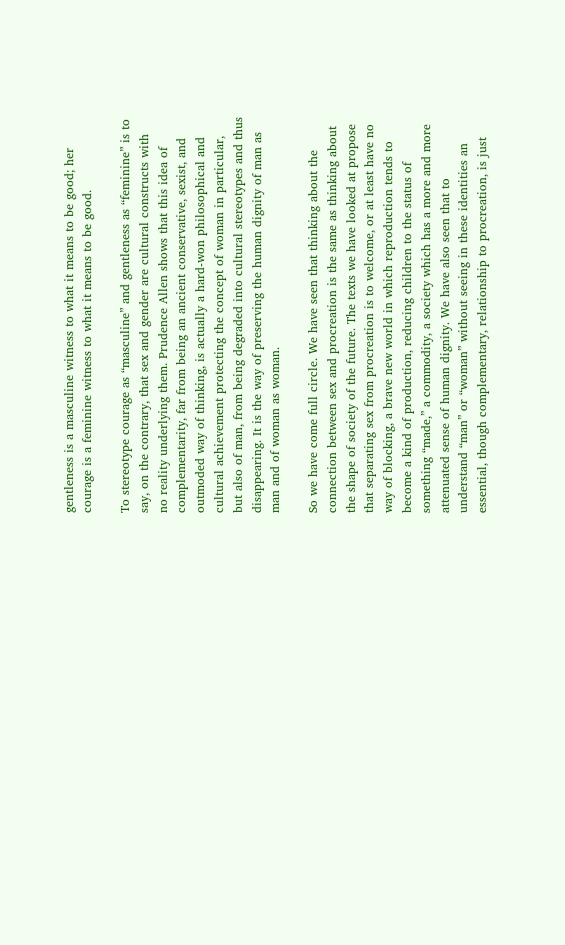gentleness is a masculine witness to what it means to be good; her courage is a feminine witness to what it means to be good.

To stereotype courage as “masculine” and gentleness as “feminine” is to say, on the contrary, that sex and gender are cultural constructs with no reality underlying them. Prudence Allen shows that this idea of complementarity, far from being an ancient conservative, sexist, and outmoded way of thinking, is actually a hard-won philosophical and cultural achievement protecting the concept of woman in particular, but also of man, from being degraded into cultural stereotypes and thus disappearing. It is the way of preserving the human dignity of man as man and of woman as woman.

So we have come full circle. We have seen that thinking about the connection between sex and procreation is the same as thinking about the shape of society of the future. The texts we have looked at propose that separating sex from procreation is to welcome, or at least have no way of blocking, a brave new world in which reproduction tends to become a kind of production, reducing children to the status of something “made,” a commodity, a society which has a more and more attenuated sense of human dignity. We have also seen that to understand “man” or “woman” without seeing in these identities an essential, though complementary, relationship to procreation, is just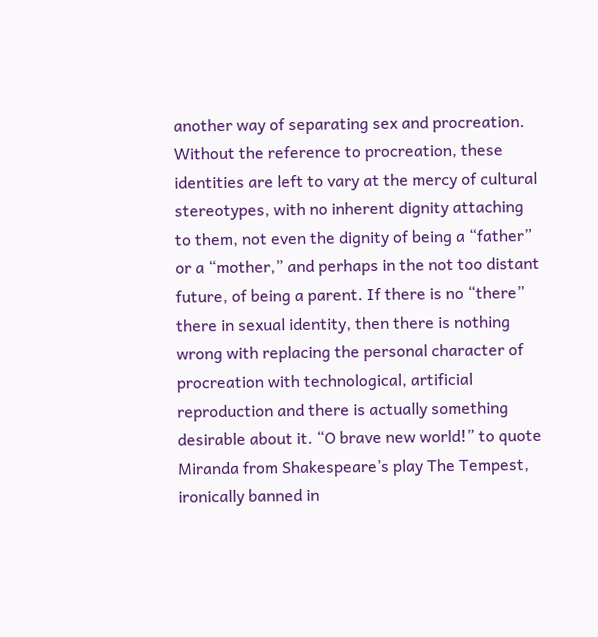another way of separating sex and procreation. Without the reference to procreation, these identities are left to vary at the mercy of cultural stereotypes, with no inherent dignity attaching to them, not even the dignity of being a “father” or a “mother,” and perhaps in the not too distant future, of being a parent. If there is no “there” there in sexual identity, then there is nothing wrong with replacing the personal character of procreation with technological, artificial reproduction and there is actually something desirable about it. “O brave new world!” to quote Miranda from Shakespeare’s play The Tempest, ironically banned in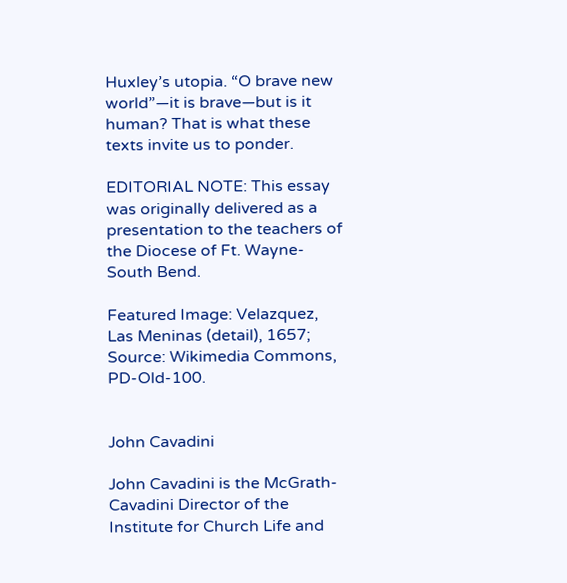Huxley’s utopia. “O brave new world”—it is brave—but is it human? That is what these texts invite us to ponder.

EDITORIAL NOTE: This essay was originally delivered as a presentation to the teachers of the Diocese of Ft. Wayne-South Bend.

Featured Image: Velazquez, Las Meninas (detail), 1657; Source: Wikimedia Commons, PD-Old-100.


John Cavadini

John Cavadini is the McGrath-Cavadini Director of the Institute for Church Life and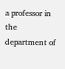a professor in the department of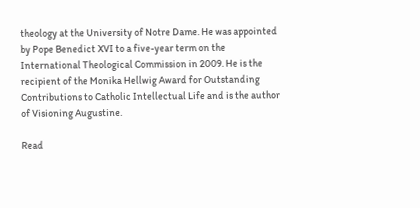theology at the University of Notre Dame. He was appointed by Pope Benedict XVI to a five-year term on the International Theological Commission in 2009. He is the recipient of the Monika Hellwig Award for Outstanding Contributions to Catholic Intellectual Life and is the author of Visioning Augustine.

Read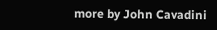more by John Cavadini